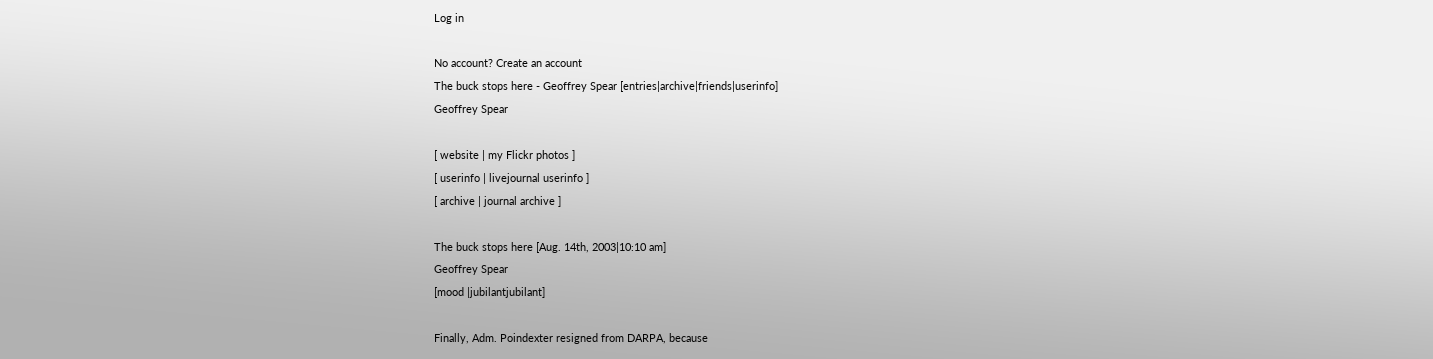Log in

No account? Create an account
The buck stops here - Geoffrey Spear [entries|archive|friends|userinfo]
Geoffrey Spear

[ website | my Flickr photos ]
[ userinfo | livejournal userinfo ]
[ archive | journal archive ]

The buck stops here [Aug. 14th, 2003|10:10 am]
Geoffrey Spear
[mood |jubilantjubilant]

Finally, Adm. Poindexter resigned from DARPA, because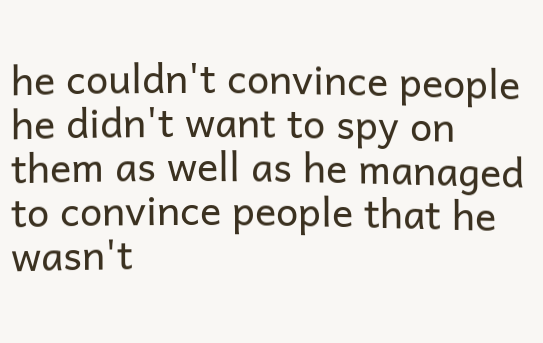he couldn't convince people he didn't want to spy on them as well as he managed to convince people that he wasn't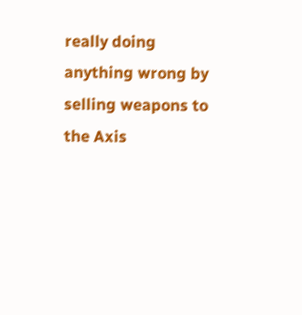really doing anything wrong by selling weapons to the Axis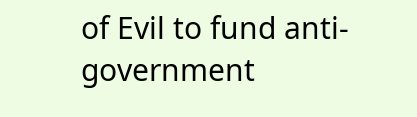of Evil to fund anti-government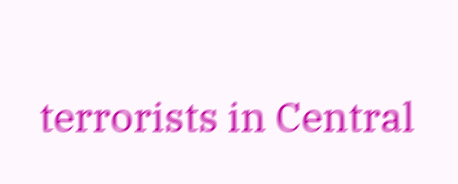terrorists in Central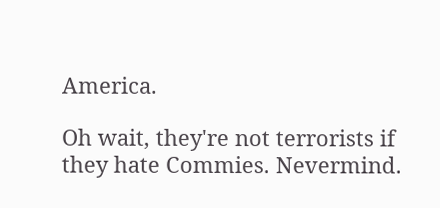America.

Oh wait, they're not terrorists if they hate Commies. Nevermind.